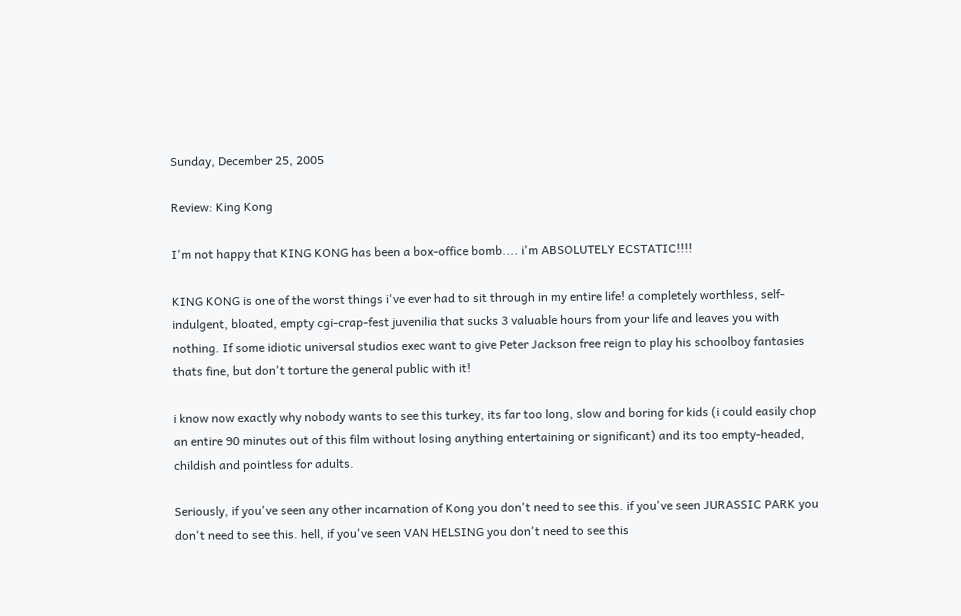Sunday, December 25, 2005

Review: King Kong

I'm not happy that KING KONG has been a box-office bomb.... i'm ABSOLUTELY ECSTATIC!!!!

KING KONG is one of the worst things i've ever had to sit through in my entire life! a completely worthless, self-indulgent, bloated, empty cgi-crap-fest juvenilia that sucks 3 valuable hours from your life and leaves you with nothing. If some idiotic universal studios exec want to give Peter Jackson free reign to play his schoolboy fantasies thats fine, but don't torture the general public with it!

i know now exactly why nobody wants to see this turkey, its far too long, slow and boring for kids (i could easily chop an entire 90 minutes out of this film without losing anything entertaining or significant) and its too empty-headed, childish and pointless for adults.

Seriously, if you've seen any other incarnation of Kong you don't need to see this. if you've seen JURASSIC PARK you don't need to see this. hell, if you've seen VAN HELSING you don't need to see this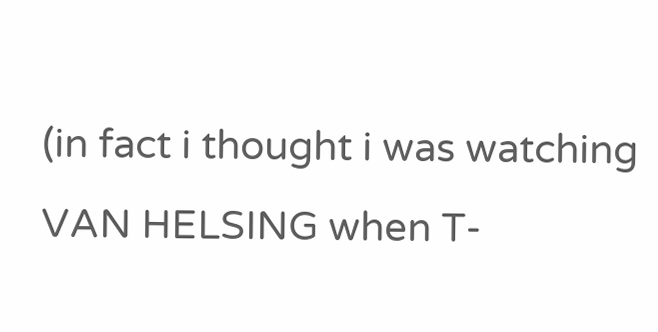(in fact i thought i was watching VAN HELSING when T-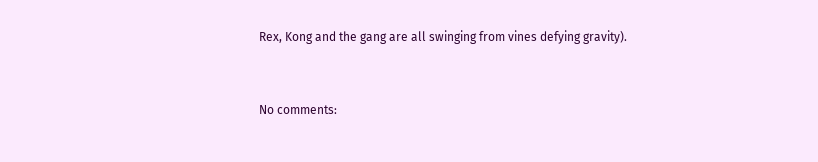Rex, Kong and the gang are all swinging from vines defying gravity).


No comments: